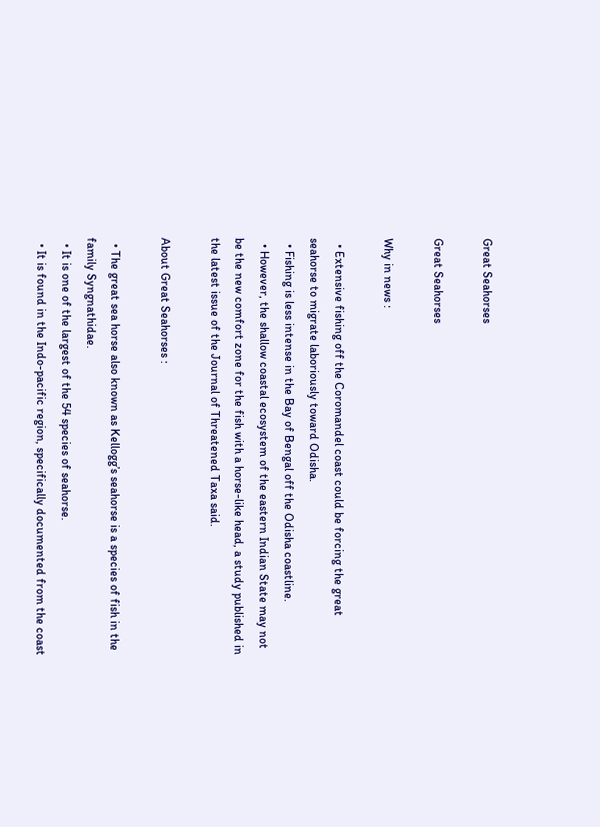Great Seahorses

Great Seahorses

Why in news :

  • Extensive fishing off the Coromandel coast could be forcing the great seahorse to migrate laboriously toward Odisha.
  • Fishing is less intense in the Bay of Bengal off the Odisha coastline.
  • However, the shallow coastal ecosystem of the eastern Indian State may not be the new comfort zone for the fish with a horse-like head, a study published in the latest issue of the Journal of Threatened Taxa said.

About Great Seahorses :

  • The great sea horse also known as Kellogg’s seahorse is a species of fish in the family Syngnathidae.
  • It is one of the largest of the 54 species of seahorse.
  • It is found in the Indo-pacific region, specifically documented from the coast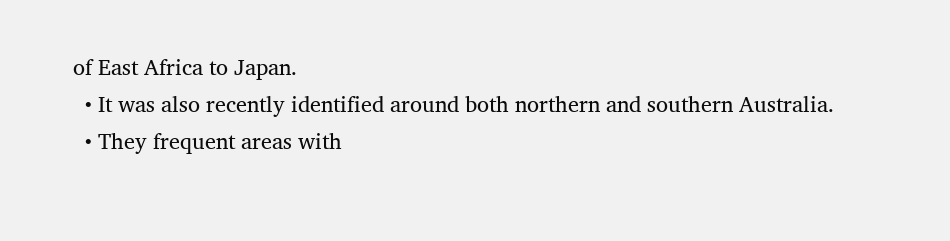of East Africa to Japan.
  • It was also recently identified around both northern and southern Australia.
  • They frequent areas with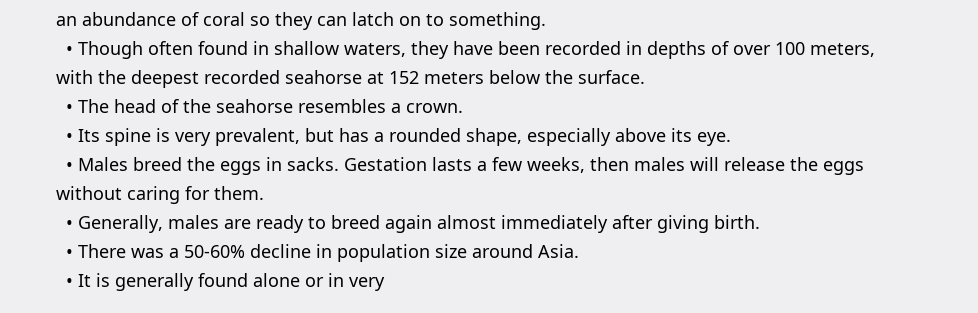an abundance of coral so they can latch on to something.
  • Though often found in shallow waters, they have been recorded in depths of over 100 meters, with the deepest recorded seahorse at 152 meters below the surface.
  • The head of the seahorse resembles a crown.
  • Its spine is very prevalent, but has a rounded shape, especially above its eye.
  • Males breed the eggs in sacks. Gestation lasts a few weeks, then males will release the eggs without caring for them.
  • Generally, males are ready to breed again almost immediately after giving birth.
  • There was a 50-60% decline in population size around Asia.
  • It is generally found alone or in very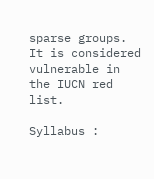sparse groups. It is considered vulnerable in the IUCN red list.

Syllabus :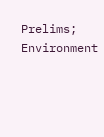Prelims; Environment